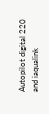Autopilot digital 220 and iaqualink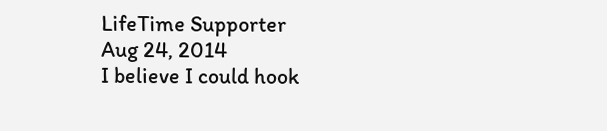LifeTime Supporter
Aug 24, 2014
I believe I could hook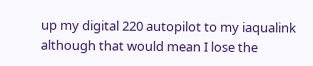up my digital 220 autopilot to my iaqualink although that would mean I lose the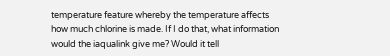temperature feature whereby the temperature affects how much chlorine is made. If I do that, what information would the iaqualink give me? Would it tell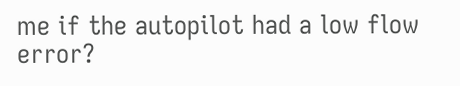me if the autopilot had a low flow error?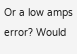Or a low amps error? Would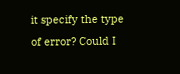it specify the type of error? Could I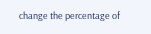change the percentage of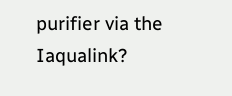purifier via the Iaqualink?